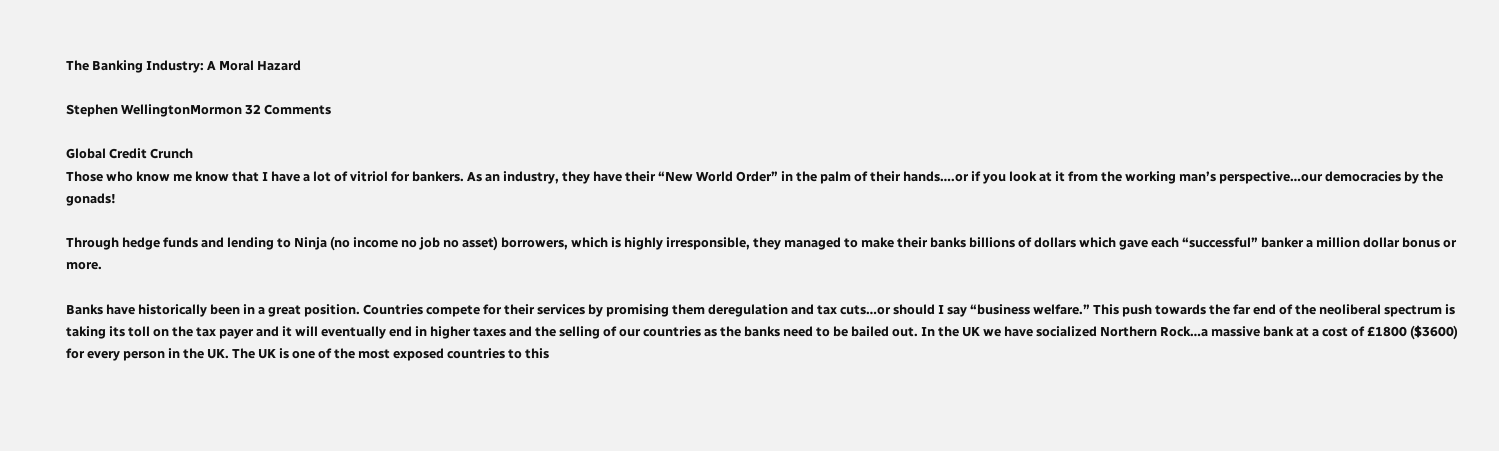The Banking Industry: A Moral Hazard

Stephen WellingtonMormon 32 Comments

Global Credit Crunch
Those who know me know that I have a lot of vitriol for bankers. As an industry, they have their “New World Order” in the palm of their hands….or if you look at it from the working man’s perspective…our democracies by the gonads!

Through hedge funds and lending to Ninja (no income no job no asset) borrowers, which is highly irresponsible, they managed to make their banks billions of dollars which gave each “successful” banker a million dollar bonus or more.

Banks have historically been in a great position. Countries compete for their services by promising them deregulation and tax cuts…or should I say “business welfare.” This push towards the far end of the neoliberal spectrum is taking its toll on the tax payer and it will eventually end in higher taxes and the selling of our countries as the banks need to be bailed out. In the UK we have socialized Northern Rock…a massive bank at a cost of £1800 ($3600) for every person in the UK. The UK is one of the most exposed countries to this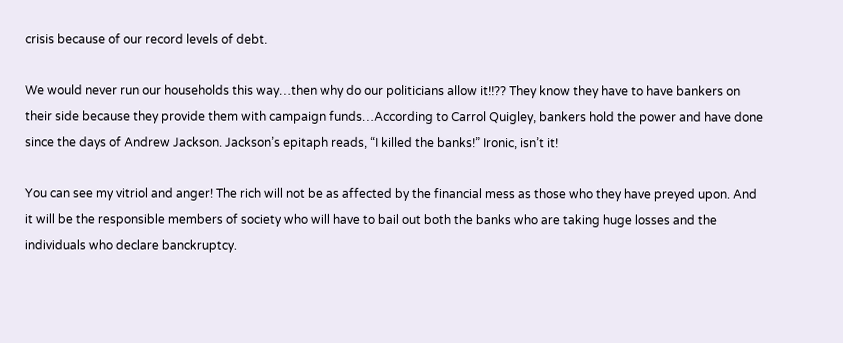crisis because of our record levels of debt.

We would never run our households this way…then why do our politicians allow it!!?? They know they have to have bankers on their side because they provide them with campaign funds…According to Carrol Quigley, bankers hold the power and have done since the days of Andrew Jackson. Jackson’s epitaph reads, “I killed the banks!” Ironic, isn’t it!

You can see my vitriol and anger! The rich will not be as affected by the financial mess as those who they have preyed upon. And it will be the responsible members of society who will have to bail out both the banks who are taking huge losses and the individuals who declare banckruptcy.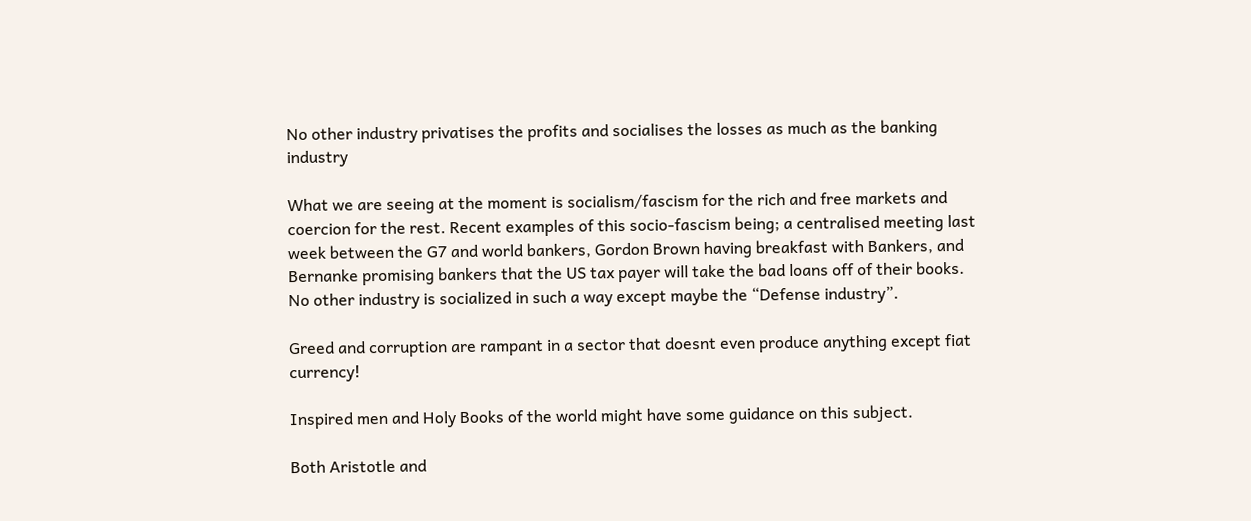No other industry privatises the profits and socialises the losses as much as the banking industry

What we are seeing at the moment is socialism/fascism for the rich and free markets and coercion for the rest. Recent examples of this socio-fascism being; a centralised meeting last week between the G7 and world bankers, Gordon Brown having breakfast with Bankers, and Bernanke promising bankers that the US tax payer will take the bad loans off of their books. No other industry is socialized in such a way except maybe the “Defense industry”.

Greed and corruption are rampant in a sector that doesnt even produce anything except fiat currency!

Inspired men and Holy Books of the world might have some guidance on this subject.

Both Aristotle and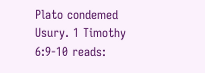Plato condemed Usury. 1 Timothy 6:9-10 reads: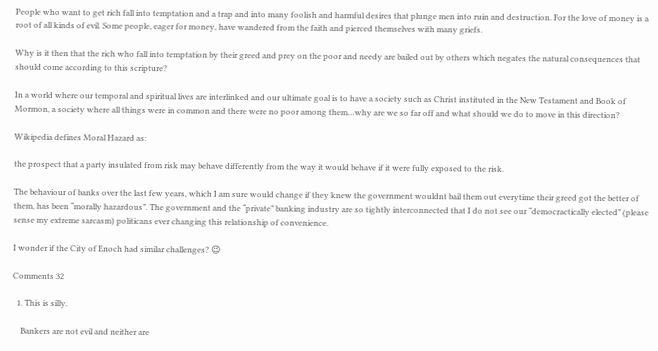People who want to get rich fall into temptation and a trap and into many foolish and harmful desires that plunge men into ruin and destruction. For the love of money is a root of all kinds of evil. Some people, eager for money, have wandered from the faith and pierced themselves with many griefs.

Why is it then that the rich who fall into temptation by their greed and prey on the poor and needy are bailed out by others which negates the natural consequences that should come according to this scripture?

In a world where our temporal and spiritual lives are interlinked and our ultimate goal is to have a society such as Christ instituted in the New Testament and Book of Mormon, a society where all things were in common and there were no poor among them…why are we so far off and what should we do to move in this direction?

Wikipedia defines Moral Hazard as:

the prospect that a party insulated from risk may behave differently from the way it would behave if it were fully exposed to the risk.

The behaviour of banks over the last few years, which I am sure would change if they knew the government wouldnt bail them out everytime their greed got the better of them, has been “morally hazardous”. The government and the “private” banking industry are so tightly interconnected that I do not see our “democractically elected” (please sense my extreme sarcasm) politicans ever changing this relationship of convenience.

I wonder if the City of Enoch had similar challenges? 😉

Comments 32

  1. This is silly.

    Bankers are not evil and neither are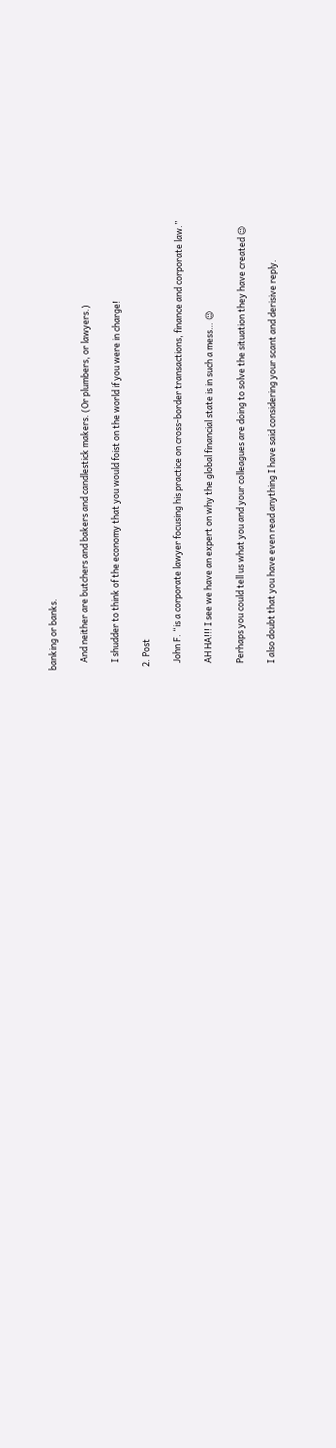banking or banks.

    And neither are butchers and bakers and candlestick makers. (Or plumbers, or lawyers.)

    I shudder to think of the economy that you would foist on the world if you were in charge!

  2. Post

    John F. “is a corporate lawyer focusing his practice on cross-border transactions, finance and corporate law.”

    AH HA!!! I see we have an expert on why the global financial state is in such a mess… 😉

    Perhaps you could tell us what you and your colleagues are doing to solve the situation they have created 😉

    I also doubt that you have even read anything I have said considering your scant and derisive reply.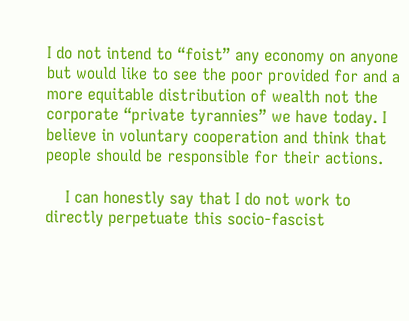I do not intend to “foist” any economy on anyone but would like to see the poor provided for and a more equitable distribution of wealth not the corporate “private tyrannies” we have today. I believe in voluntary cooperation and think that people should be responsible for their actions.

    I can honestly say that I do not work to directly perpetuate this socio-fascist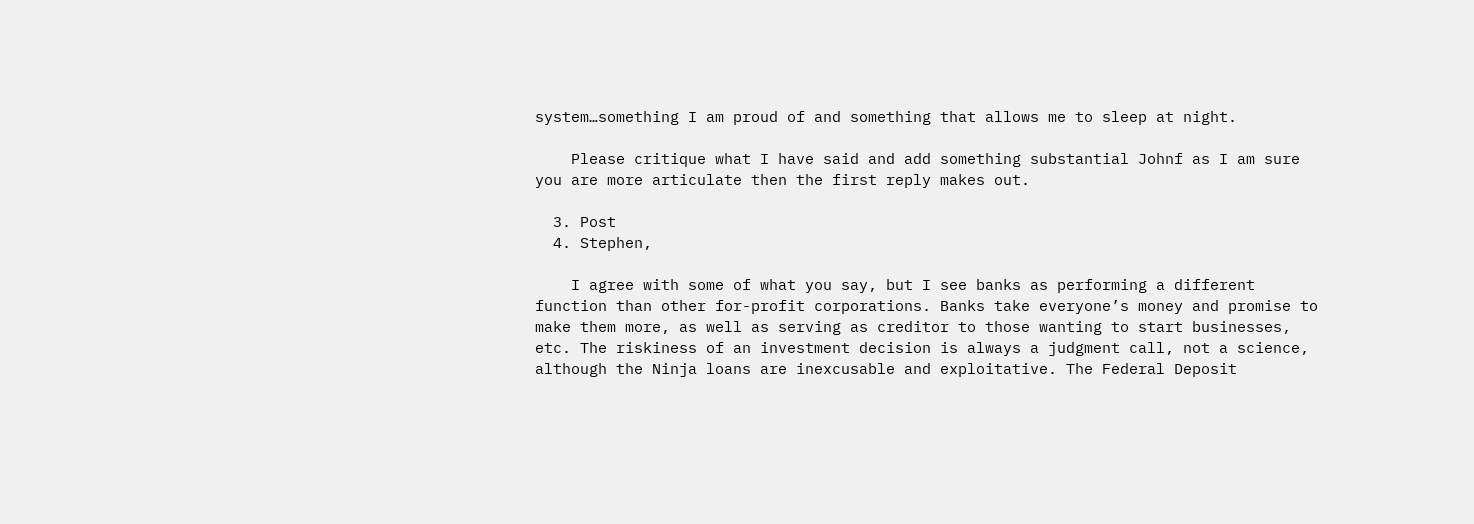system…something I am proud of and something that allows me to sleep at night.

    Please critique what I have said and add something substantial Johnf as I am sure you are more articulate then the first reply makes out.

  3. Post
  4. Stephen,

    I agree with some of what you say, but I see banks as performing a different function than other for-profit corporations. Banks take everyone’s money and promise to make them more, as well as serving as creditor to those wanting to start businesses, etc. The riskiness of an investment decision is always a judgment call, not a science, although the Ninja loans are inexcusable and exploitative. The Federal Deposit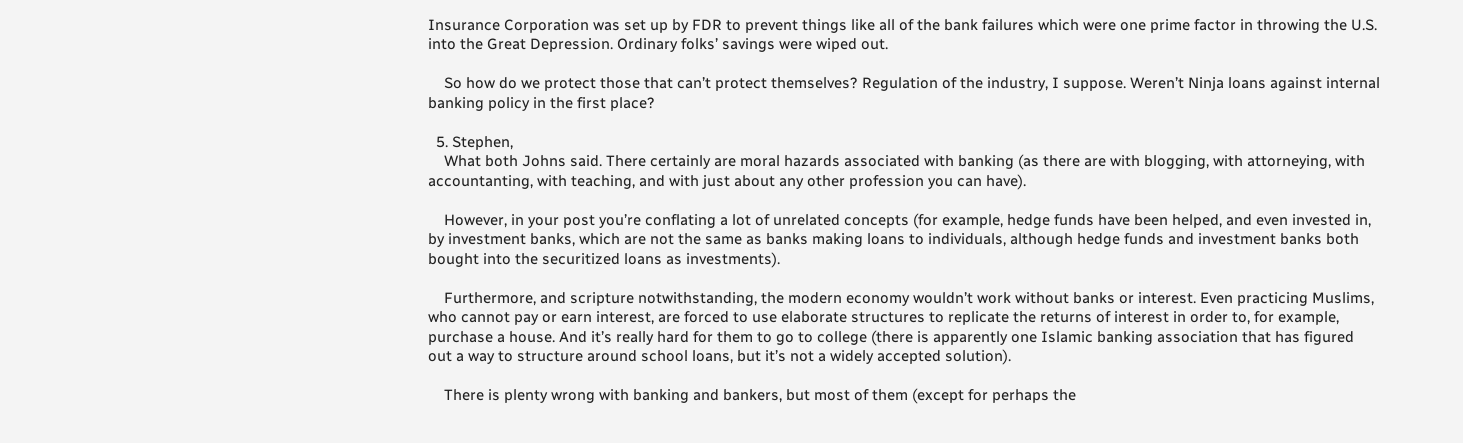Insurance Corporation was set up by FDR to prevent things like all of the bank failures which were one prime factor in throwing the U.S. into the Great Depression. Ordinary folks’ savings were wiped out.

    So how do we protect those that can’t protect themselves? Regulation of the industry, I suppose. Weren’t Ninja loans against internal banking policy in the first place?

  5. Stephen,
    What both Johns said. There certainly are moral hazards associated with banking (as there are with blogging, with attorneying, with accountanting, with teaching, and with just about any other profession you can have).

    However, in your post you’re conflating a lot of unrelated concepts (for example, hedge funds have been helped, and even invested in, by investment banks, which are not the same as banks making loans to individuals, although hedge funds and investment banks both bought into the securitized loans as investments).

    Furthermore, and scripture notwithstanding, the modern economy wouldn’t work without banks or interest. Even practicing Muslims, who cannot pay or earn interest, are forced to use elaborate structures to replicate the returns of interest in order to, for example, purchase a house. And it’s really hard for them to go to college (there is apparently one Islamic banking association that has figured out a way to structure around school loans, but it’s not a widely accepted solution).

    There is plenty wrong with banking and bankers, but most of them (except for perhaps the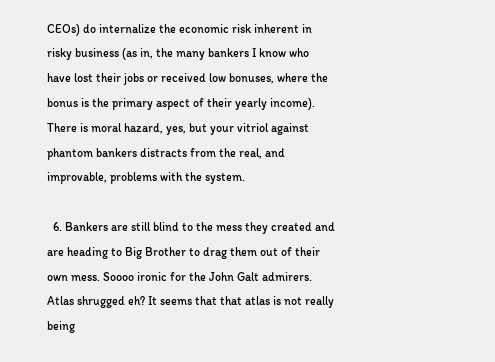CEOs) do internalize the economic risk inherent in risky business (as in, the many bankers I know who have lost their jobs or received low bonuses, where the bonus is the primary aspect of their yearly income). There is moral hazard, yes, but your vitriol against phantom bankers distracts from the real, and improvable, problems with the system.

  6. Bankers are still blind to the mess they created and are heading to Big Brother to drag them out of their own mess. Soooo ironic for the John Galt admirers. Atlas shrugged eh? It seems that that atlas is not really being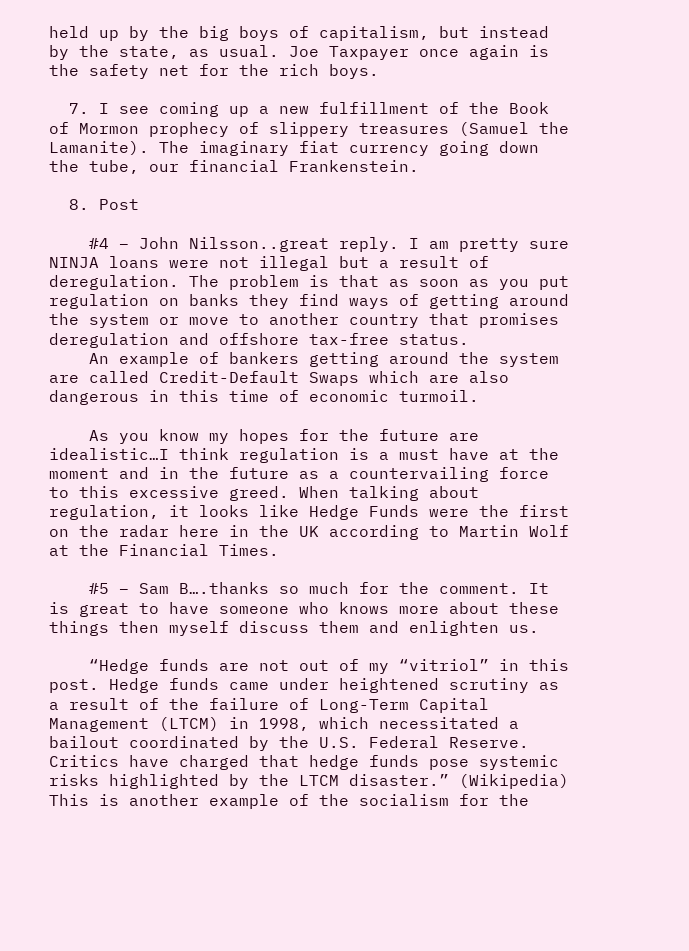held up by the big boys of capitalism, but instead by the state, as usual. Joe Taxpayer once again is the safety net for the rich boys.

  7. I see coming up a new fulfillment of the Book of Mormon prophecy of slippery treasures (Samuel the Lamanite). The imaginary fiat currency going down the tube, our financial Frankenstein.

  8. Post

    #4 – John Nilsson..great reply. I am pretty sure NINJA loans were not illegal but a result of deregulation. The problem is that as soon as you put regulation on banks they find ways of getting around the system or move to another country that promises deregulation and offshore tax-free status.
    An example of bankers getting around the system are called Credit-Default Swaps which are also dangerous in this time of economic turmoil.

    As you know my hopes for the future are idealistic…I think regulation is a must have at the moment and in the future as a countervailing force to this excessive greed. When talking about regulation, it looks like Hedge Funds were the first on the radar here in the UK according to Martin Wolf at the Financial Times.

    #5 – Sam B….thanks so much for the comment. It is great to have someone who knows more about these things then myself discuss them and enlighten us.

    “Hedge funds are not out of my “vitriol” in this post. Hedge funds came under heightened scrutiny as a result of the failure of Long-Term Capital Management (LTCM) in 1998, which necessitated a bailout coordinated by the U.S. Federal Reserve. Critics have charged that hedge funds pose systemic risks highlighted by the LTCM disaster.” (Wikipedia) This is another example of the socialism for the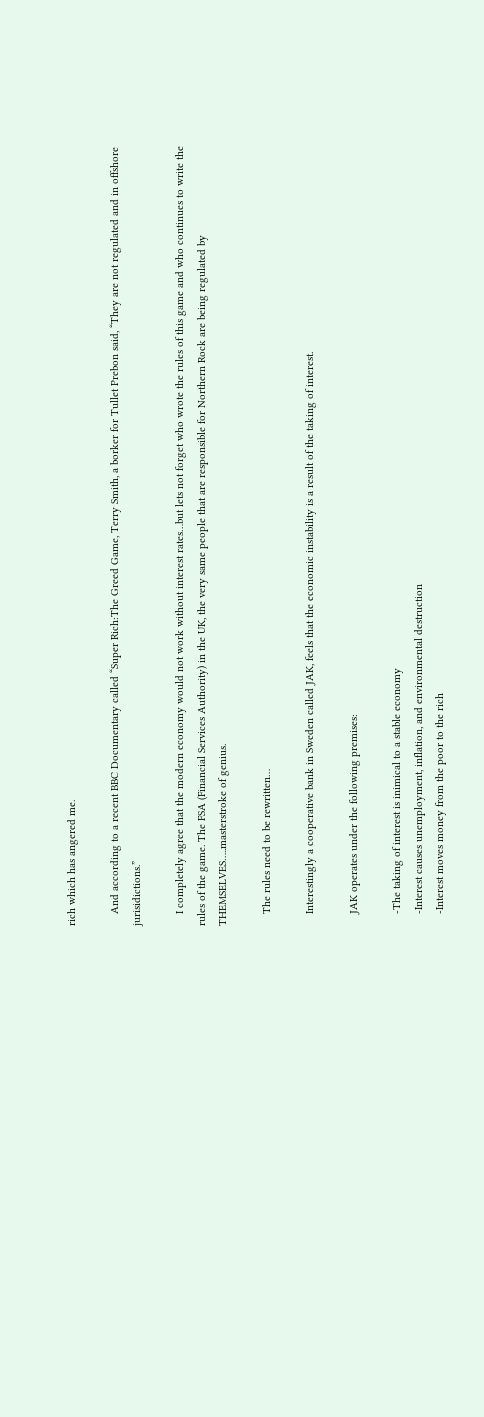rich which has angered me.

    And according to a recent BBC Documentary called “Super Rich:The Greed Game, Terry Smith, a borker for Tullet Prebon said, “They are not regulated and in offshore jurisidictions.”

    I completely agree that the modern economy would not work without interest rates…but lets not forget who wrote the rules of this game and who continues to write the rules of the game. The FSA (Financial Services Authority) in the UK, the very same people that are responsible for Northern Rock are being regulated by THEMSELVES…..masterstroke of genius.

    The rules need to be rewritten…

    Interestingly a cooperative bank in Sweden called JAK, feels that the economic instability is a result of the taking of interest.

    JAK operates under the following premises:

    -The taking of interest is inimical to a stable economy
    -Interest causes unemployment, inflation, and environmental destruction
    -Interest moves money from the poor to the rich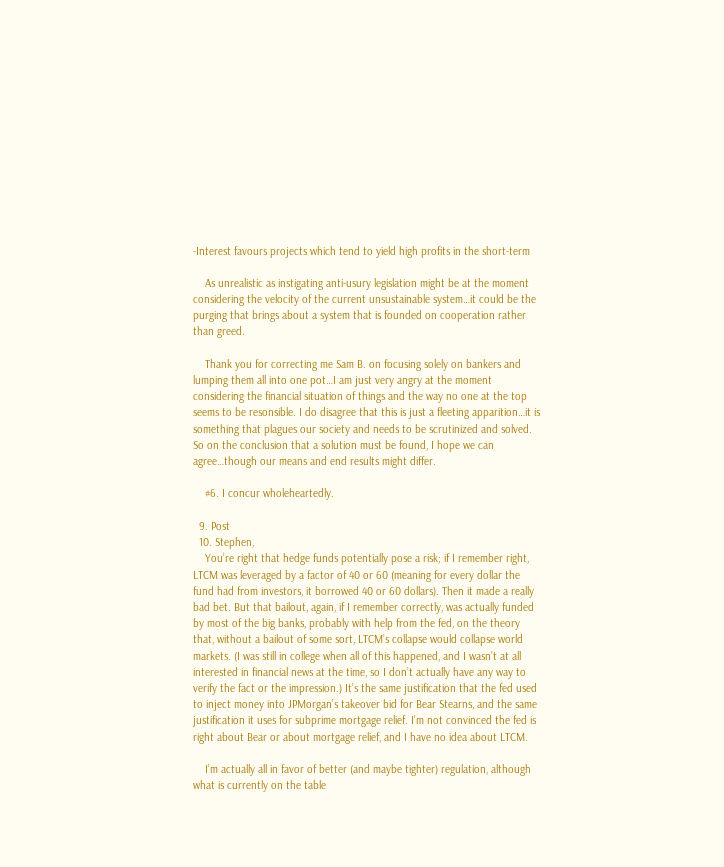-Interest favours projects which tend to yield high profits in the short-term

    As unrealistic as instigating anti-usury legislation might be at the moment considering the velocity of the current unsustainable system…it could be the purging that brings about a system that is founded on cooperation rather than greed.

    Thank you for correcting me Sam B. on focusing solely on bankers and lumping them all into one pot…I am just very angry at the moment considering the financial situation of things and the way no one at the top seems to be resonsible. I do disagree that this is just a fleeting apparition…it is something that plagues our society and needs to be scrutinized and solved. So on the conclusion that a solution must be found, I hope we can agree…though our means and end results might differ.

    #6. I concur wholeheartedly.

  9. Post
  10. Stephen,
    You’re right that hedge funds potentially pose a risk; if I remember right, LTCM was leveraged by a factor of 40 or 60 (meaning for every dollar the fund had from investors, it borrowed 40 or 60 dollars). Then it made a really bad bet. But that bailout, again, if I remember correctly, was actually funded by most of the big banks, probably with help from the fed, on the theory that, without a bailout of some sort, LTCM’s collapse would collapse world markets. (I was still in college when all of this happened, and I wasn’t at all interested in financial news at the time, so I don’t actually have any way to verify the fact or the impression.) It’s the same justification that the fed used to inject money into JPMorgan’s takeover bid for Bear Stearns, and the same justification it uses for subprime mortgage relief. I’m not convinced the fed is right about Bear or about mortgage relief, and I have no idea about LTCM.

    I’m actually all in favor of better (and maybe tighter) regulation, although what is currently on the table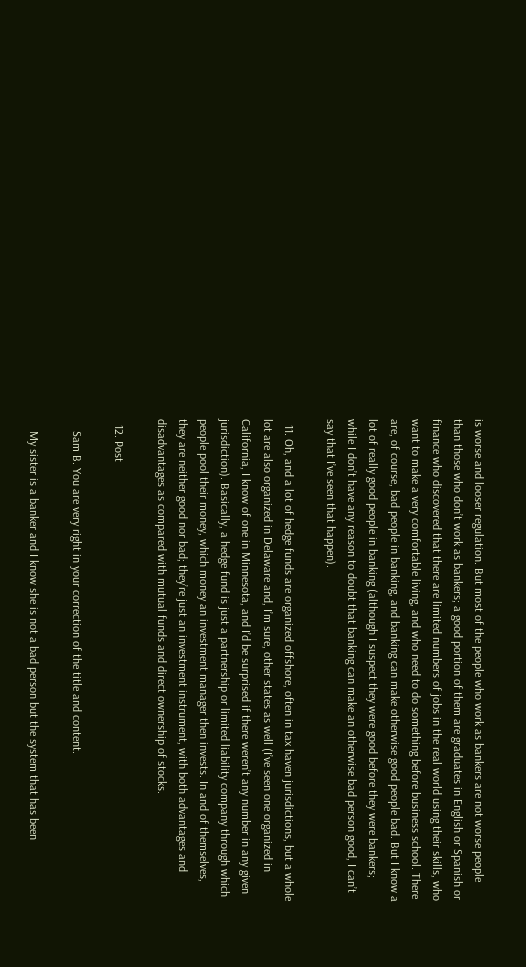is worse and looser regulation. But most of the people who work as bankers are not worse people than those who don’t work as bankers; a good portion of them are graduates in English or Spanish or finance who discovered that there are limited numbers of jobs in the real world using their skills, who want to make a very comfortable living, and who need to do something before business school. There are, of course, bad people in banking, and banking can make otherwise good people bad. But I know a lot of really good people in banking (although I suspect they were good before they were bankers; while I don’t have any reason to doubt that banking can make an otherwise bad person good, I can’t say that I’ve seen that happen).

  11. Oh, and a lot of hedge funds are organized offshore, often in tax haven jurisdictions, but a whole lot are also organized in Delaware and, I’m sure, other states as well (I’ve seen one organized in California, I know of one in Minnesota, and I’d be surprised if there weren’t any number in any given jurisdiction). Basically, a hedge fund is just a partnership or limited liability company through which people pool their money, which money an investment manager then invests. In and of themselves, they are neither good nor bad; they’re just an investment instrument, with both advantages and disadvantages as compared with mutual funds and direct ownership of stocks.

  12. Post

    Sam B. You are very right in your correction of the title and content.

    My sister is a banker and I know she is not a bad person but the system that has been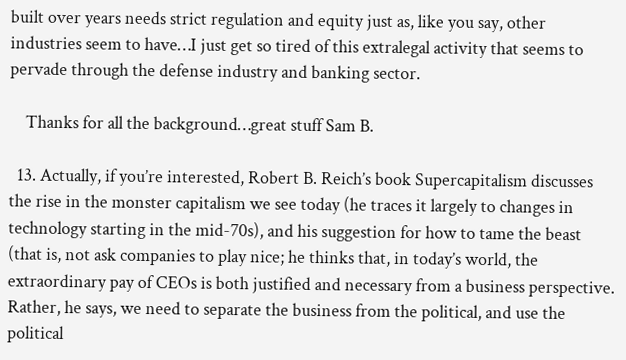built over years needs strict regulation and equity just as, like you say, other industries seem to have…I just get so tired of this extralegal activity that seems to pervade through the defense industry and banking sector.

    Thanks for all the background…great stuff Sam B.

  13. Actually, if you’re interested, Robert B. Reich’s book Supercapitalism discusses the rise in the monster capitalism we see today (he traces it largely to changes in technology starting in the mid-70s), and his suggestion for how to tame the beast (that is, not ask companies to play nice; he thinks that, in today’s world, the extraordinary pay of CEOs is both justified and necessary from a business perspective. Rather, he says, we need to separate the business from the political, and use the political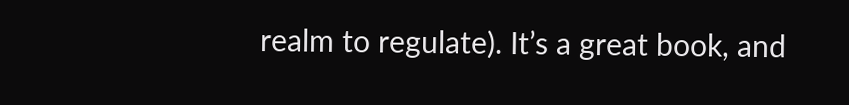realm to regulate). It’s a great book, and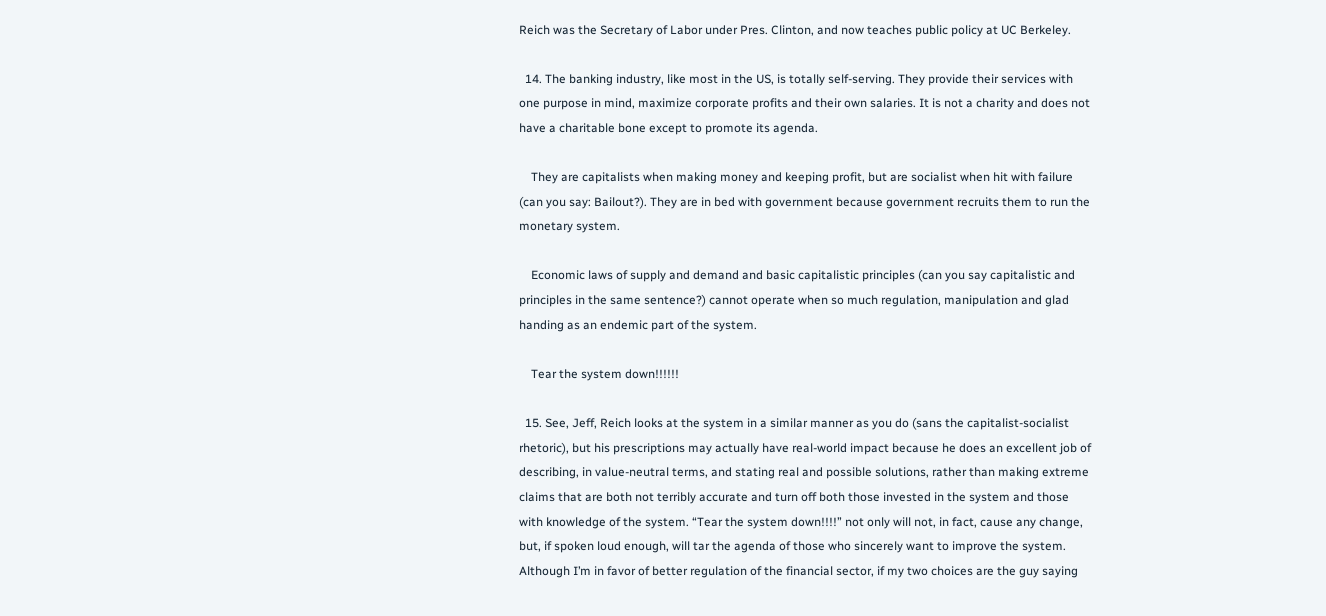Reich was the Secretary of Labor under Pres. Clinton, and now teaches public policy at UC Berkeley.

  14. The banking industry, like most in the US, is totally self-serving. They provide their services with one purpose in mind, maximize corporate profits and their own salaries. It is not a charity and does not have a charitable bone except to promote its agenda.

    They are capitalists when making money and keeping profit, but are socialist when hit with failure (can you say: Bailout?). They are in bed with government because government recruits them to run the monetary system.

    Economic laws of supply and demand and basic capitalistic principles (can you say capitalistic and principles in the same sentence?) cannot operate when so much regulation, manipulation and glad handing as an endemic part of the system.

    Tear the system down!!!!!!

  15. See, Jeff, Reich looks at the system in a similar manner as you do (sans the capitalist-socialist rhetoric), but his prescriptions may actually have real-world impact because he does an excellent job of describing, in value-neutral terms, and stating real and possible solutions, rather than making extreme claims that are both not terribly accurate and turn off both those invested in the system and those with knowledge of the system. “Tear the system down!!!!” not only will not, in fact, cause any change, but, if spoken loud enough, will tar the agenda of those who sincerely want to improve the system. Although I’m in favor of better regulation of the financial sector, if my two choices are the guy saying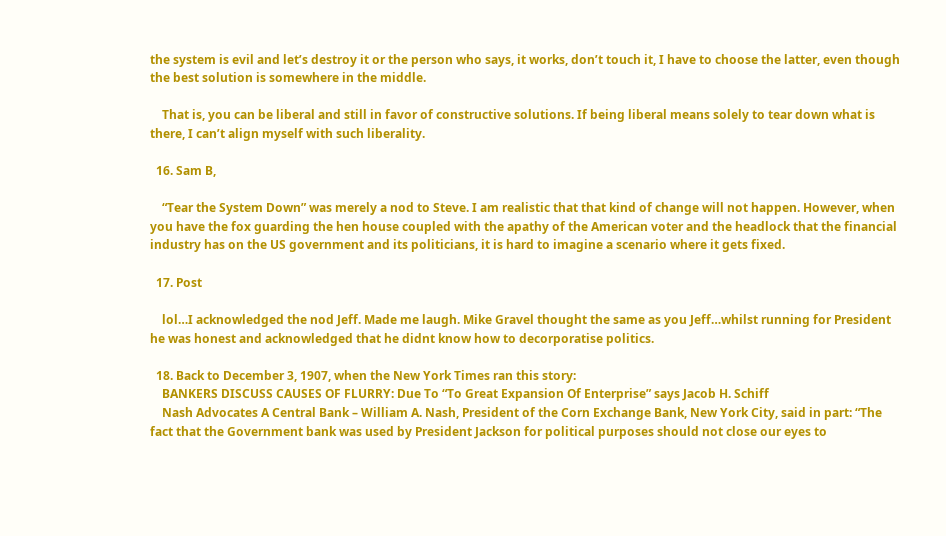the system is evil and let’s destroy it or the person who says, it works, don’t touch it, I have to choose the latter, even though the best solution is somewhere in the middle.

    That is, you can be liberal and still in favor of constructive solutions. If being liberal means solely to tear down what is there, I can’t align myself with such liberality.

  16. Sam B,

    “Tear the System Down” was merely a nod to Steve. I am realistic that that kind of change will not happen. However, when you have the fox guarding the hen house coupled with the apathy of the American voter and the headlock that the financial industry has on the US government and its politicians, it is hard to imagine a scenario where it gets fixed.

  17. Post

    lol…I acknowledged the nod Jeff. Made me laugh. Mike Gravel thought the same as you Jeff…whilst running for President he was honest and acknowledged that he didnt know how to decorporatise politics.

  18. Back to December 3, 1907, when the New York Times ran this story:
    BANKERS DISCUSS CAUSES OF FLURRY: Due To “To Great Expansion Of Enterprise” says Jacob H. Schiff
    Nash Advocates A Central Bank – William A. Nash, President of the Corn Exchange Bank, New York City, said in part: “The fact that the Government bank was used by President Jackson for political purposes should not close our eyes to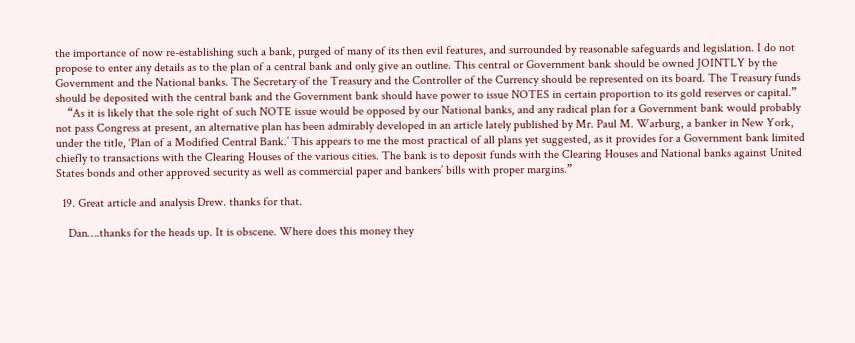the importance of now re-establishing such a bank, purged of many of its then evil features, and surrounded by reasonable safeguards and legislation. I do not propose to enter any details as to the plan of a central bank and only give an outline. This central or Government bank should be owned JOINTLY by the Government and the National banks. The Secretary of the Treasury and the Controller of the Currency should be represented on its board. The Treasury funds should be deposited with the central bank and the Government bank should have power to issue NOTES in certain proportion to its gold reserves or capital.”
    “As it is likely that the sole right of such NOTE issue would be opposed by our National banks, and any radical plan for a Government bank would probably not pass Congress at present, an alternative plan has been admirably developed in an article lately published by Mr. Paul M. Warburg, a banker in New York, under the title, ‘Plan of a Modified Central Bank.’ This appears to me the most practical of all plans yet suggested, as it provides for a Government bank limited chiefly to transactions with the Clearing Houses of the various cities. The bank is to deposit funds with the Clearing Houses and National banks against United States bonds and other approved security as well as commercial paper and bankers’ bills with proper margins.”

  19. Great article and analysis Drew. thanks for that.

    Dan….thanks for the heads up. It is obscene. Where does this money they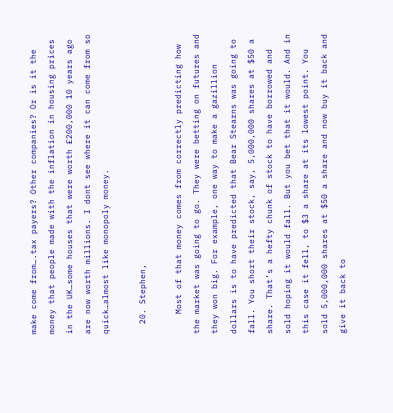make come from….tax payers? Other companies? Or is it the money that people made with the inflation in housing prices in the UK…some houses that were worth £200,000 10 years ago are now worth millions. I dont see where it can come from so quick…almost like monopoly money.

  20. Stephen,

    Most of that money comes from correctly predicting how the market was going to go. They were betting on futures and they won big. For example, one way to make a gazillion dollars is to have predicted that Bear Stearns was going to fall. You short their stock, say, 5,000,000 shares at $50 a share. That’s a hefty chunk of stock to have borrowed and sold hoping it would fall. But you bet that it would. And in this case it fell, to $3 a share at its lowest point. You sold 5,000,000 shares at $50 a share and now buy it back and give it back to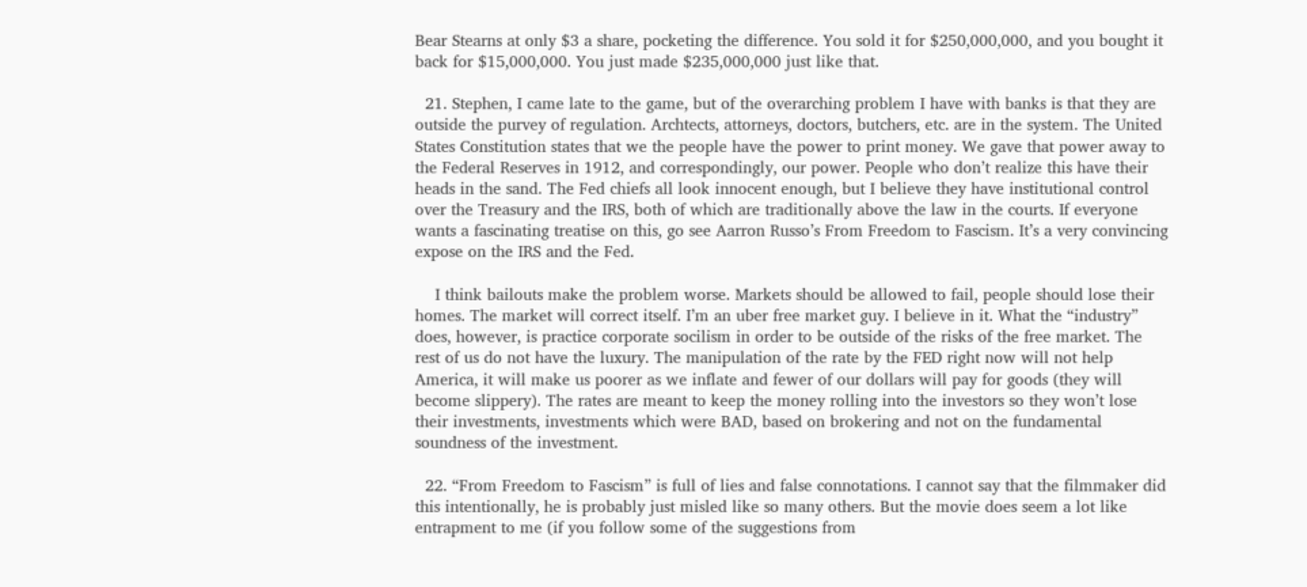Bear Stearns at only $3 a share, pocketing the difference. You sold it for $250,000,000, and you bought it back for $15,000,000. You just made $235,000,000 just like that.

  21. Stephen, I came late to the game, but of the overarching problem I have with banks is that they are outside the purvey of regulation. Archtects, attorneys, doctors, butchers, etc. are in the system. The United States Constitution states that we the people have the power to print money. We gave that power away to the Federal Reserves in 1912, and correspondingly, our power. People who don’t realize this have their heads in the sand. The Fed chiefs all look innocent enough, but I believe they have institutional control over the Treasury and the IRS, both of which are traditionally above the law in the courts. If everyone wants a fascinating treatise on this, go see Aarron Russo’s From Freedom to Fascism. It’s a very convincing expose on the IRS and the Fed.

    I think bailouts make the problem worse. Markets should be allowed to fail, people should lose their homes. The market will correct itself. I’m an uber free market guy. I believe in it. What the “industry” does, however, is practice corporate socilism in order to be outside of the risks of the free market. The rest of us do not have the luxury. The manipulation of the rate by the FED right now will not help America, it will make us poorer as we inflate and fewer of our dollars will pay for goods (they will become slippery). The rates are meant to keep the money rolling into the investors so they won’t lose their investments, investments which were BAD, based on brokering and not on the fundamental soundness of the investment.

  22. “From Freedom to Fascism” is full of lies and false connotations. I cannot say that the filmmaker did this intentionally, he is probably just misled like so many others. But the movie does seem a lot like entrapment to me (if you follow some of the suggestions from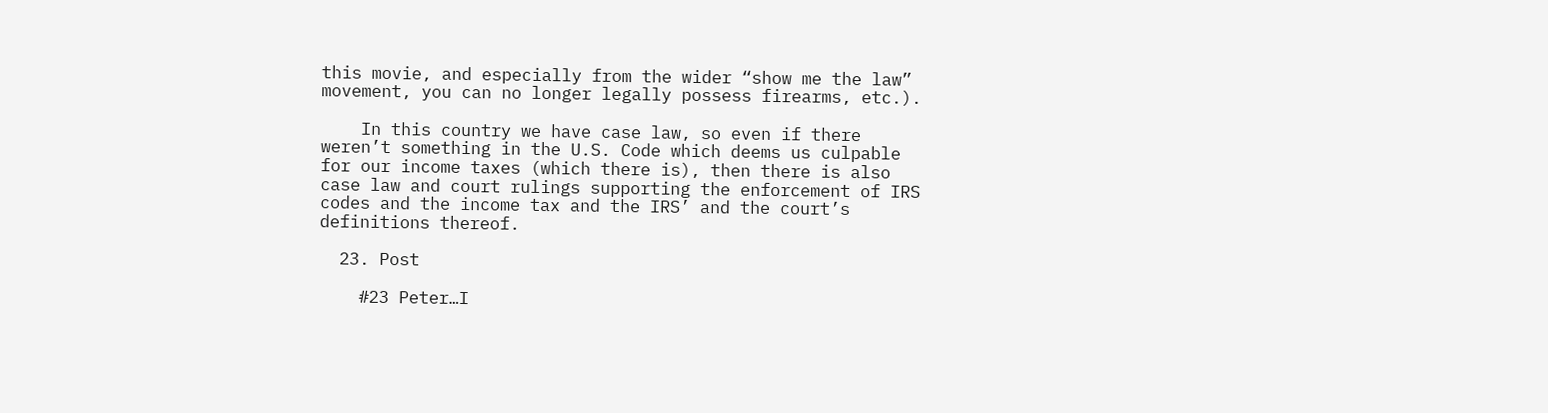this movie, and especially from the wider “show me the law” movement, you can no longer legally possess firearms, etc.).

    In this country we have case law, so even if there weren’t something in the U.S. Code which deems us culpable for our income taxes (which there is), then there is also case law and court rulings supporting the enforcement of IRS codes and the income tax and the IRS’ and the court’s definitions thereof.

  23. Post

    #23 Peter…I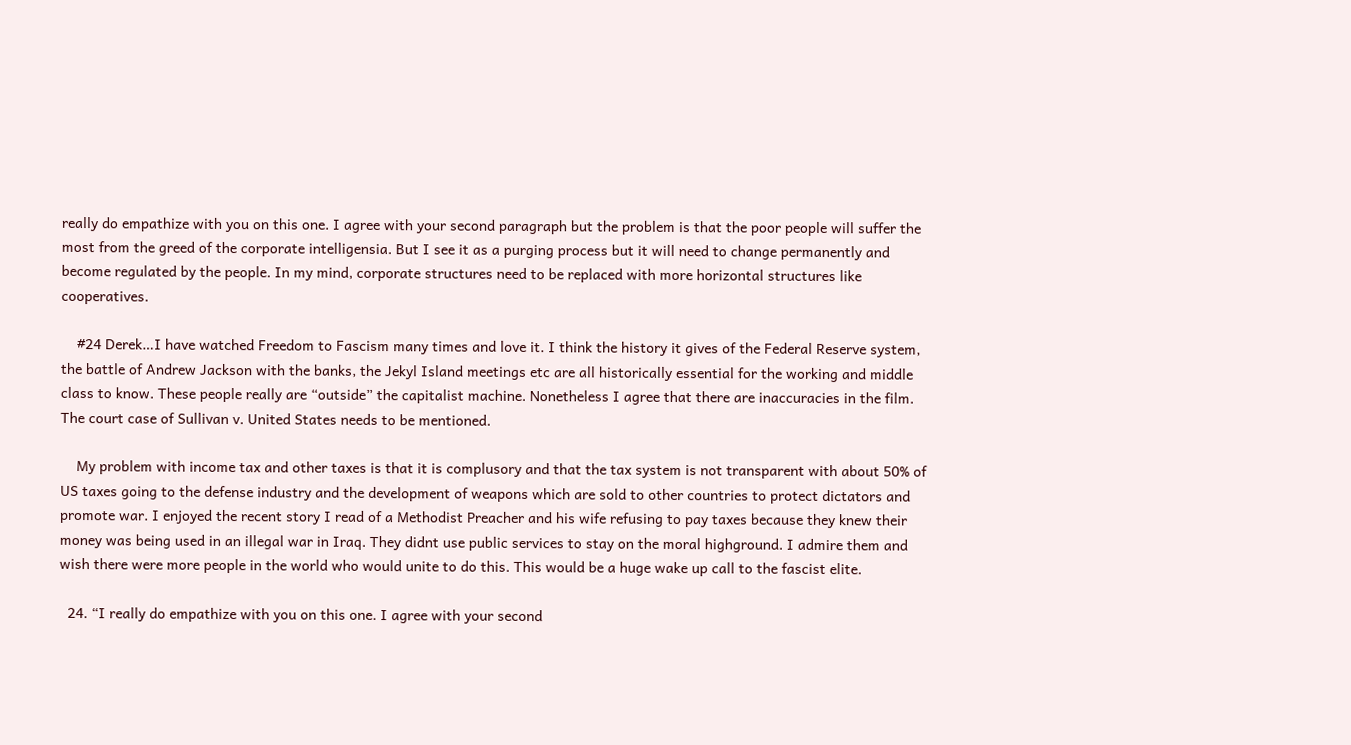really do empathize with you on this one. I agree with your second paragraph but the problem is that the poor people will suffer the most from the greed of the corporate intelligensia. But I see it as a purging process but it will need to change permanently and become regulated by the people. In my mind, corporate structures need to be replaced with more horizontal structures like cooperatives.

    #24 Derek…I have watched Freedom to Fascism many times and love it. I think the history it gives of the Federal Reserve system, the battle of Andrew Jackson with the banks, the Jekyl Island meetings etc are all historically essential for the working and middle class to know. These people really are “outside” the capitalist machine. Nonetheless I agree that there are inaccuracies in the film. The court case of Sullivan v. United States needs to be mentioned.

    My problem with income tax and other taxes is that it is complusory and that the tax system is not transparent with about 50% of US taxes going to the defense industry and the development of weapons which are sold to other countries to protect dictators and promote war. I enjoyed the recent story I read of a Methodist Preacher and his wife refusing to pay taxes because they knew their money was being used in an illegal war in Iraq. They didnt use public services to stay on the moral highground. I admire them and wish there were more people in the world who would unite to do this. This would be a huge wake up call to the fascist elite.

  24. “I really do empathize with you on this one. I agree with your second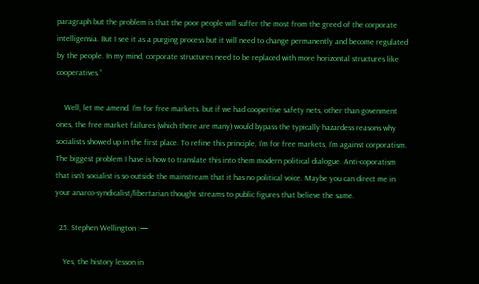paragraph but the problem is that the poor people will suffer the most from the greed of the corporate intelligensia. But I see it as a purging process but it will need to change permanently and become regulated by the people. In my mind, corporate structures need to be replaced with more horizontal structures like cooperatives.”

    Well, let me amend. I’m for free markets. but if we had coopertive safety nets, other than govenment ones, the free market failures (which there are many) would bypass the typically hazardess reasons why socialists showed up in the first place. To refine this principle, I’m for free markets, I’m against corporatism. The biggest problem I have is how to translate this into them modern political dialogue. Anti-coporatism that isn’t socialist is so outside the mainstream that it has no political voice. Maybe you can direct me in your anarco-syndicalist/libertarian thought streams to public figures that believe the same.

  25. Stephen Wellington :—

    Yes, the history lesson in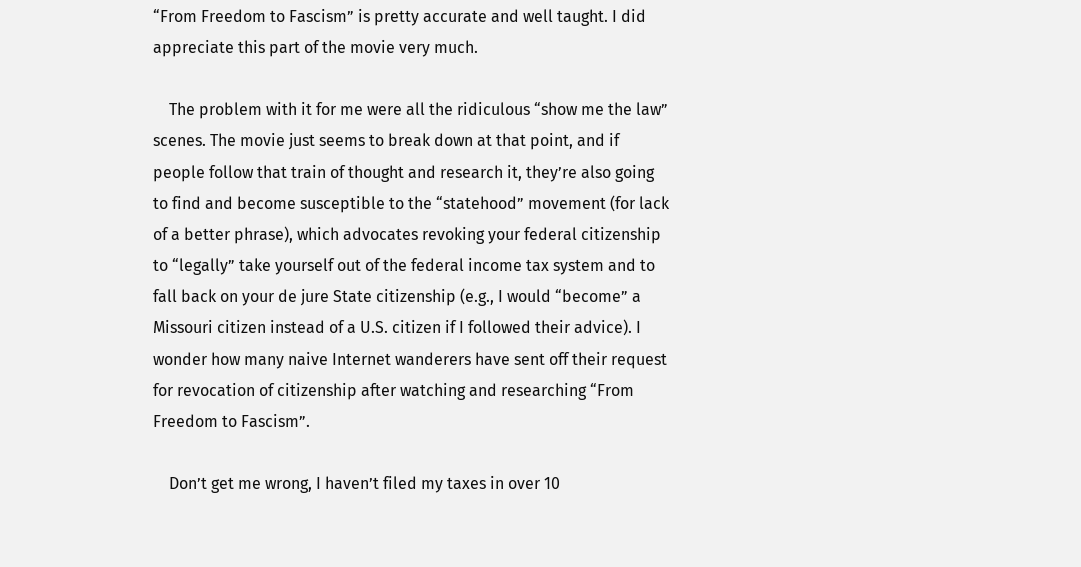“From Freedom to Fascism” is pretty accurate and well taught. I did appreciate this part of the movie very much.

    The problem with it for me were all the ridiculous “show me the law” scenes. The movie just seems to break down at that point, and if people follow that train of thought and research it, they’re also going to find and become susceptible to the “statehood” movement (for lack of a better phrase), which advocates revoking your federal citizenship to “legally” take yourself out of the federal income tax system and to fall back on your de jure State citizenship (e.g., I would “become” a Missouri citizen instead of a U.S. citizen if I followed their advice). I wonder how many naive Internet wanderers have sent off their request for revocation of citizenship after watching and researching “From Freedom to Fascism”.

    Don’t get me wrong, I haven’t filed my taxes in over 10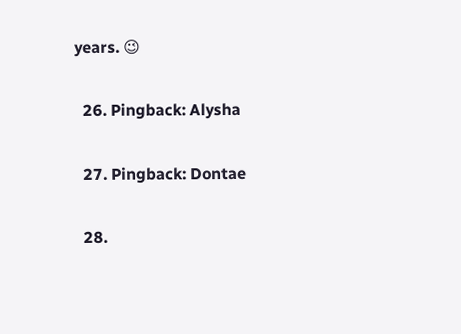years. 😉

  26. Pingback: Alysha

  27. Pingback: Dontae

  28.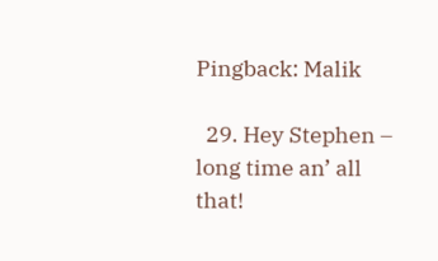Pingback: Malik

  29. Hey Stephen – long time an’ all that!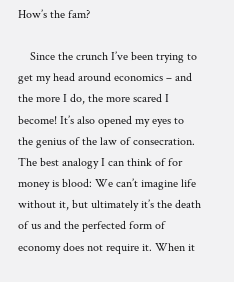How’s the fam?

    Since the crunch I’ve been trying to get my head around economics – and the more I do, the more scared I become! It’s also opened my eyes to the genius of the law of consecration. The best analogy I can think of for money is blood: We can’t imagine life without it, but ultimately it’s the death of us and the perfected form of economy does not require it. When it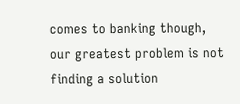comes to banking though, our greatest problem is not finding a solution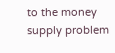to the money supply problem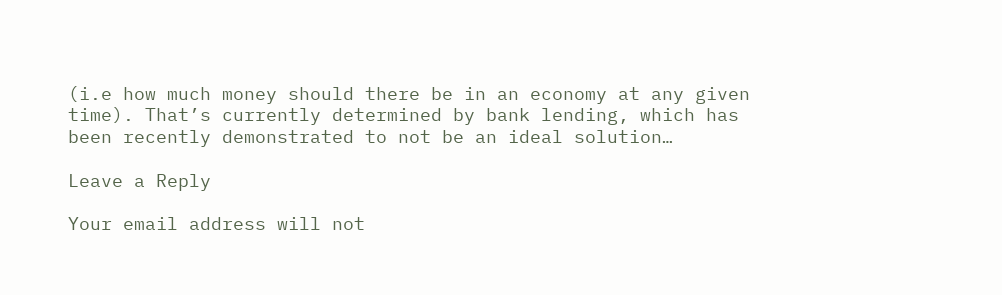(i.e how much money should there be in an economy at any given time). That’s currently determined by bank lending, which has been recently demonstrated to not be an ideal solution…

Leave a Reply

Your email address will not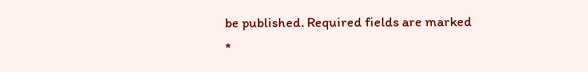be published. Required fields are marked *